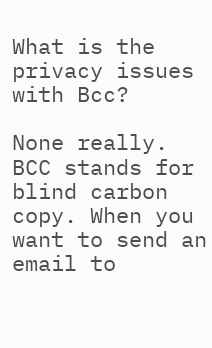What is the privacy issues with Bcc?

None really. BCC stands for blind carbon copy. When you want to send an email to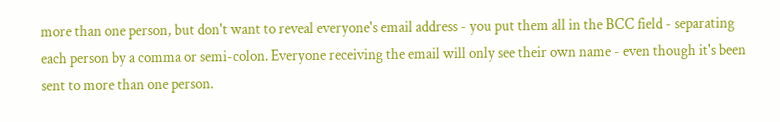more than one person, but don't want to reveal everyone's email address - you put them all in the BCC field - separating each person by a comma or semi-colon. Everyone receiving the email will only see their own name - even though it's been sent to more than one person.